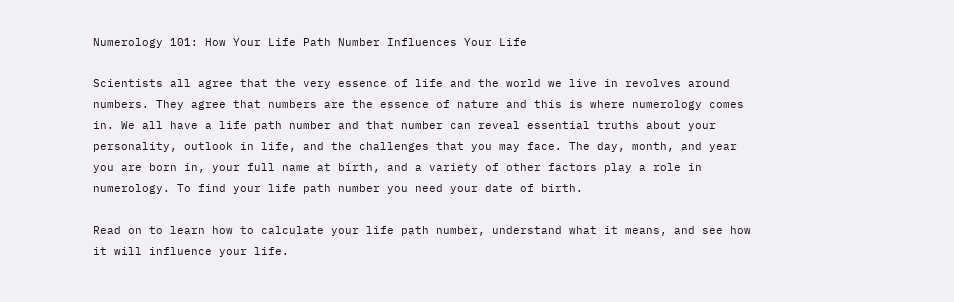Numerology 101: How Your Life Path Number Influences Your Life

Scientists all agree that the very essence of life and the world we live in revolves around numbers. They agree that numbers are the essence of nature and this is where numerology comes in. We all have a life path number and that number can reveal essential truths about your personality, outlook in life, and the challenges that you may face. The day, month, and year you are born in, your full name at birth, and a variety of other factors play a role in numerology. To find your life path number you need your date of birth.

Read on to learn how to calculate your life path number, understand what it means, and see how it will influence your life.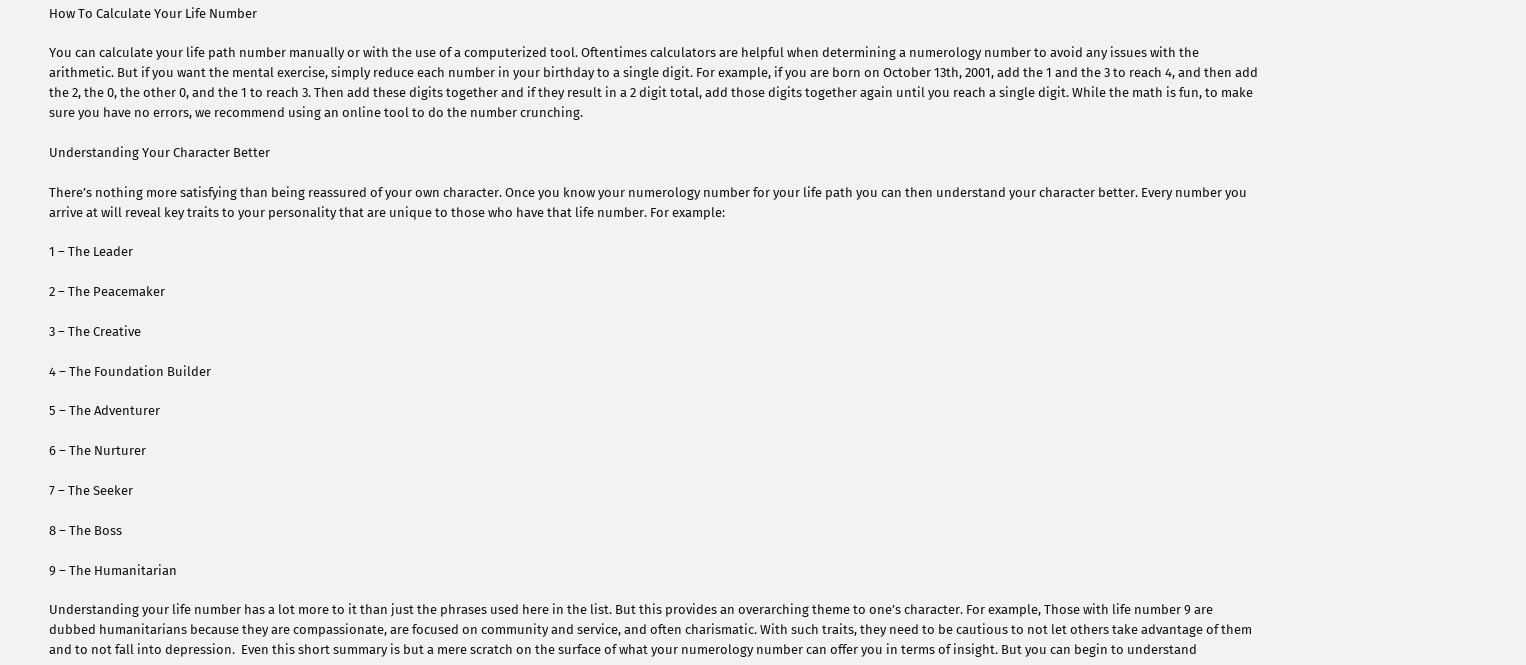How To Calculate Your Life Number

You can calculate your life path number manually or with the use of a computerized tool. Oftentimes calculators are helpful when determining a numerology number to avoid any issues with the arithmetic. But if you want the mental exercise, simply reduce each number in your birthday to a single digit. For example, if you are born on October 13th, 2001, add the 1 and the 3 to reach 4, and then add the 2, the 0, the other 0, and the 1 to reach 3. Then add these digits together and if they result in a 2 digit total, add those digits together again until you reach a single digit. While the math is fun, to make sure you have no errors, we recommend using an online tool to do the number crunching.

Understanding Your Character Better

There’s nothing more satisfying than being reassured of your own character. Once you know your numerology number for your life path you can then understand your character better. Every number you arrive at will reveal key traits to your personality that are unique to those who have that life number. For example:

1 – The Leader

2 – The Peacemaker

3 – The Creative

4 – The Foundation Builder

5 – The Adventurer

6 – The Nurturer

7 – The Seeker

8 – The Boss

9 – The Humanitarian

Understanding your life number has a lot more to it than just the phrases used here in the list. But this provides an overarching theme to one’s character. For example, Those with life number 9 are dubbed humanitarians because they are compassionate, are focused on community and service, and often charismatic. With such traits, they need to be cautious to not let others take advantage of them and to not fall into depression.  Even this short summary is but a mere scratch on the surface of what your numerology number can offer you in terms of insight. But you can begin to understand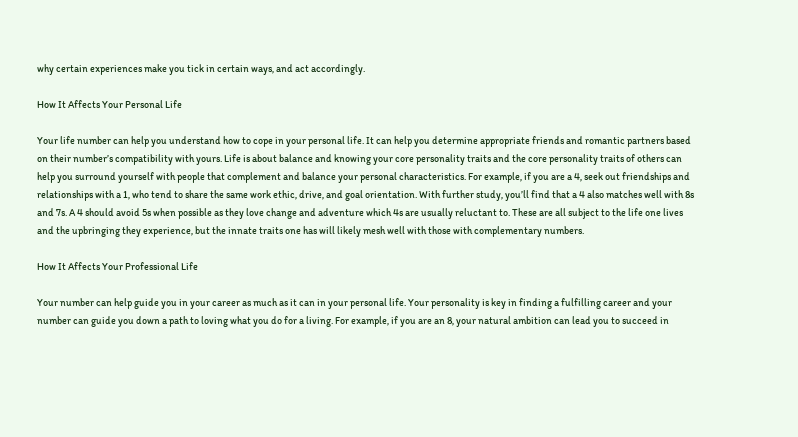why certain experiences make you tick in certain ways, and act accordingly.

How It Affects Your Personal Life

Your life number can help you understand how to cope in your personal life. It can help you determine appropriate friends and romantic partners based on their number’s compatibility with yours. Life is about balance and knowing your core personality traits and the core personality traits of others can help you surround yourself with people that complement and balance your personal characteristics. For example, if you are a 4, seek out friendships and relationships with a 1, who tend to share the same work ethic, drive, and goal orientation. With further study, you’ll find that a 4 also matches well with 8s and 7s. A 4 should avoid 5s when possible as they love change and adventure which 4s are usually reluctant to. These are all subject to the life one lives and the upbringing they experience, but the innate traits one has will likely mesh well with those with complementary numbers.

How It Affects Your Professional Life

Your number can help guide you in your career as much as it can in your personal life. Your personality is key in finding a fulfilling career and your number can guide you down a path to loving what you do for a living. For example, if you are an 8, your natural ambition can lead you to succeed in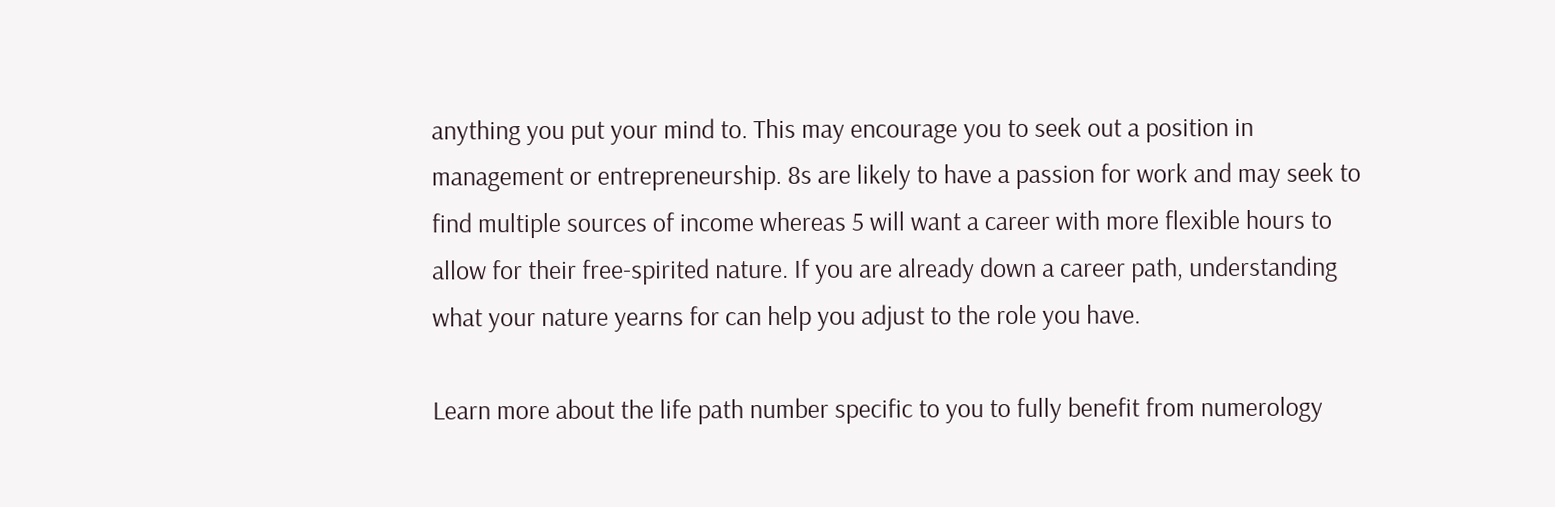anything you put your mind to. This may encourage you to seek out a position in management or entrepreneurship. 8s are likely to have a passion for work and may seek to find multiple sources of income whereas 5 will want a career with more flexible hours to allow for their free-spirited nature. If you are already down a career path, understanding what your nature yearns for can help you adjust to the role you have.

Learn more about the life path number specific to you to fully benefit from numerology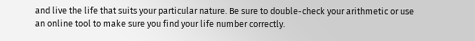and live the life that suits your particular nature. Be sure to double-check your arithmetic or use an online tool to make sure you find your life number correctly.